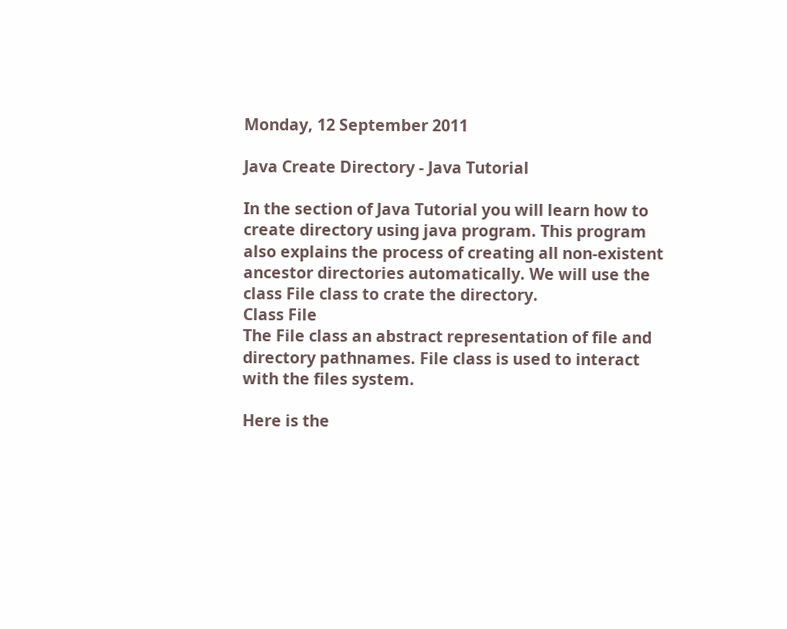Monday, 12 September 2011

Java Create Directory - Java Tutorial

In the section of Java Tutorial you will learn how to create directory using java program. This program also explains the process of creating all non-existent ancestor directories automatically. We will use the class File class to crate the directory.
Class File
The File class an abstract representation of file and directory pathnames. File class is used to interact with the files system.

Here is the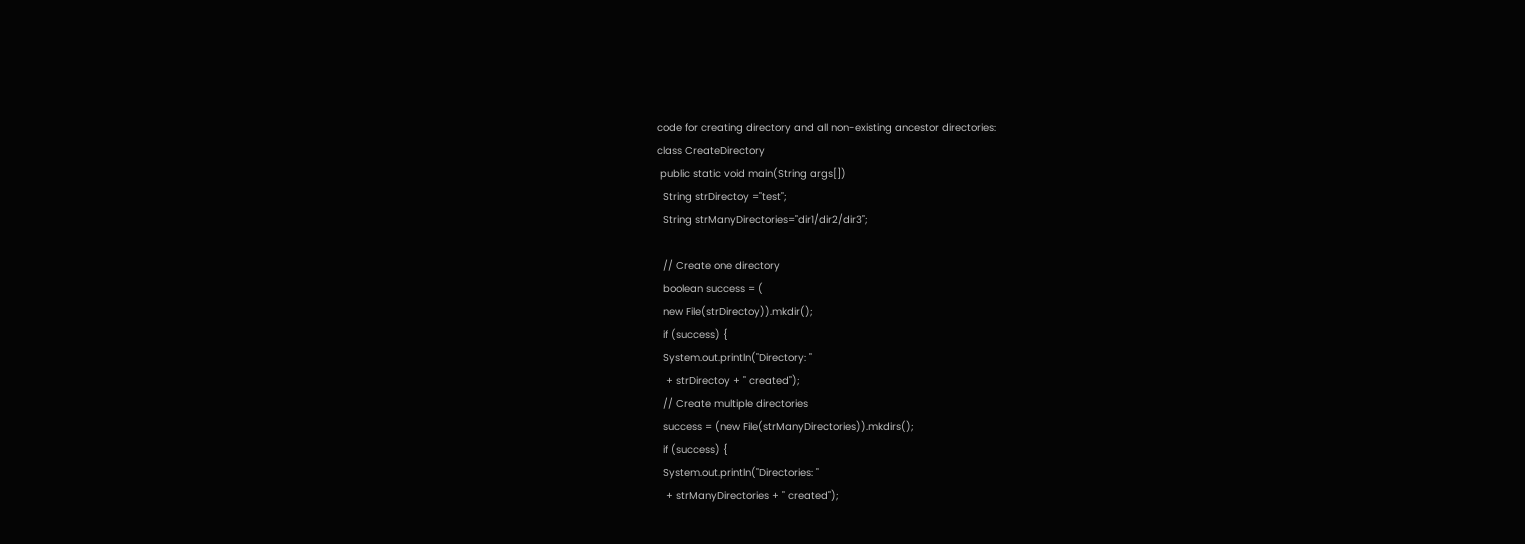code for creating directory and all non-existing ancestor directories:
class CreateDirectory
 public static void main(String args[])
  String strDirectoy ="test";
  String strManyDirectories="dir1/dir2/dir3";

  // Create one directory
  boolean success = (
  new File(strDirectoy)).mkdir();
  if (success) {
  System.out.println("Directory: "
   + strDirectoy + " created");
  // Create multiple directories
  success = (new File(strManyDirectories)).mkdirs();
  if (success) {
  System.out.println("Directories: "
   + strManyDirectories + " created");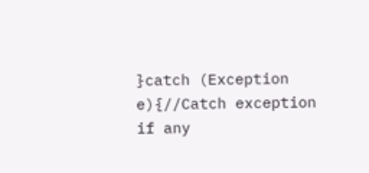}catch (Exception e){//Catch exception if any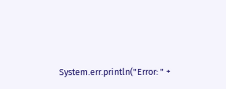System.err.println("Error: " +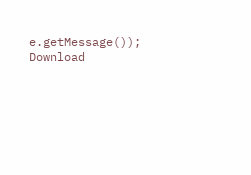e.getMessage());
Download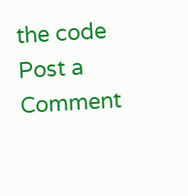the code
Post a Comment